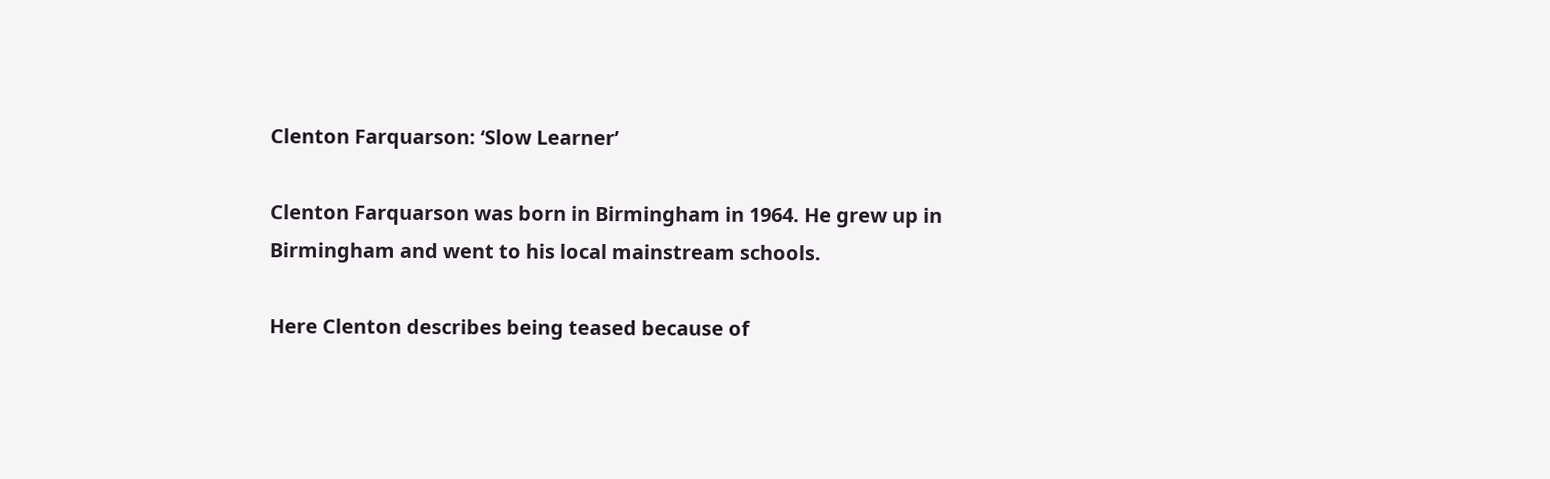Clenton Farquarson: ‘Slow Learner’

Clenton Farquarson was born in Birmingham in 1964. He grew up in Birmingham and went to his local mainstream schools.

Here Clenton describes being teased because of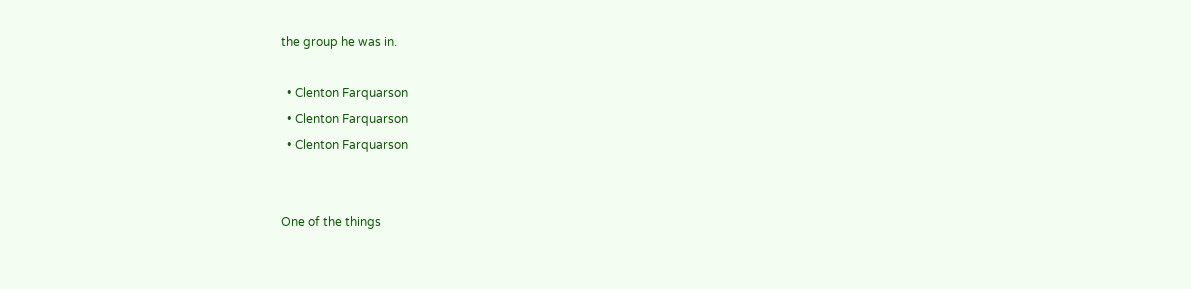the group he was in.

  • Clenton Farquarson
  • Clenton Farquarson
  • Clenton Farquarson


One of the things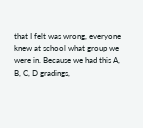that I felt was wrong, everyone knew at school what group we were in. Because we had this A, B, C, D gradings,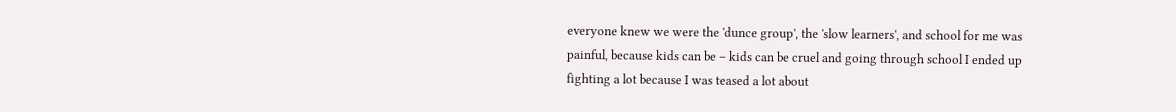everyone knew we were the 'dunce group', the 'slow learners', and school for me was painful, because kids can be – kids can be cruel and going through school I ended up fighting a lot because I was teased a lot about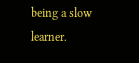being a slow learner.